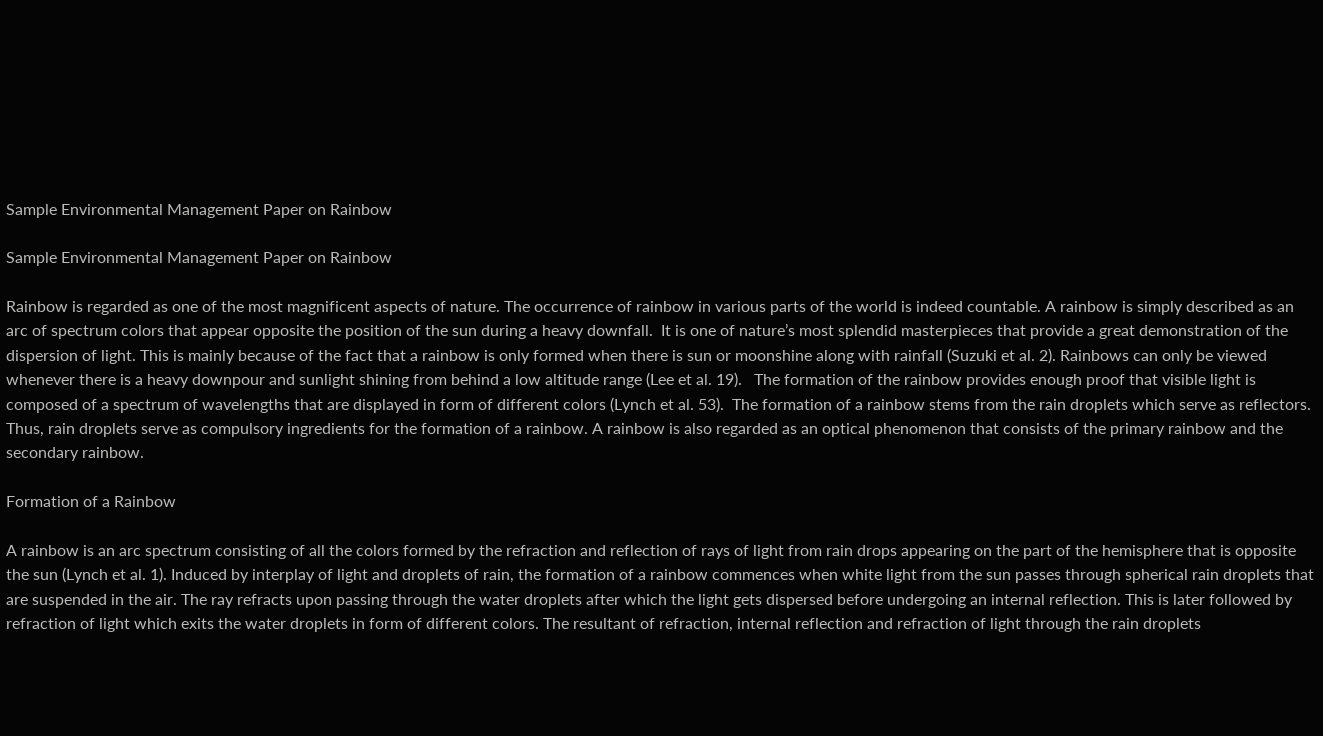Sample Environmental Management Paper on Rainbow

Sample Environmental Management Paper on Rainbow

Rainbow is regarded as one of the most magnificent aspects of nature. The occurrence of rainbow in various parts of the world is indeed countable. A rainbow is simply described as an arc of spectrum colors that appear opposite the position of the sun during a heavy downfall.  It is one of nature’s most splendid masterpieces that provide a great demonstration of the dispersion of light. This is mainly because of the fact that a rainbow is only formed when there is sun or moonshine along with rainfall (Suzuki et al. 2). Rainbows can only be viewed whenever there is a heavy downpour and sunlight shining from behind a low altitude range (Lee et al. 19).   The formation of the rainbow provides enough proof that visible light is composed of a spectrum of wavelengths that are displayed in form of different colors (Lynch et al. 53).  The formation of a rainbow stems from the rain droplets which serve as reflectors. Thus, rain droplets serve as compulsory ingredients for the formation of a rainbow. A rainbow is also regarded as an optical phenomenon that consists of the primary rainbow and the secondary rainbow.

Formation of a Rainbow

A rainbow is an arc spectrum consisting of all the colors formed by the refraction and reflection of rays of light from rain drops appearing on the part of the hemisphere that is opposite the sun (Lynch et al. 1). Induced by interplay of light and droplets of rain, the formation of a rainbow commences when white light from the sun passes through spherical rain droplets that are suspended in the air. The ray refracts upon passing through the water droplets after which the light gets dispersed before undergoing an internal reflection. This is later followed by refraction of light which exits the water droplets in form of different colors. The resultant of refraction, internal reflection and refraction of light through the rain droplets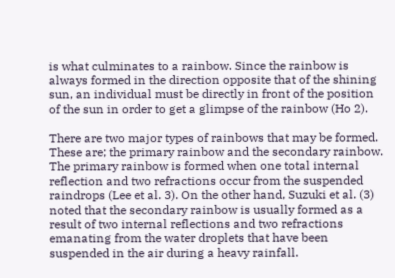is what culminates to a rainbow. Since the rainbow is always formed in the direction opposite that of the shining sun, an individual must be directly in front of the position of the sun in order to get a glimpse of the rainbow (Ho 2).

There are two major types of rainbows that may be formed. These are; the primary rainbow and the secondary rainbow. The primary rainbow is formed when one total internal reflection and two refractions occur from the suspended raindrops (Lee et al. 3). On the other hand, Suzuki et al. (3) noted that the secondary rainbow is usually formed as a result of two internal reflections and two refractions emanating from the water droplets that have been suspended in the air during a heavy rainfall.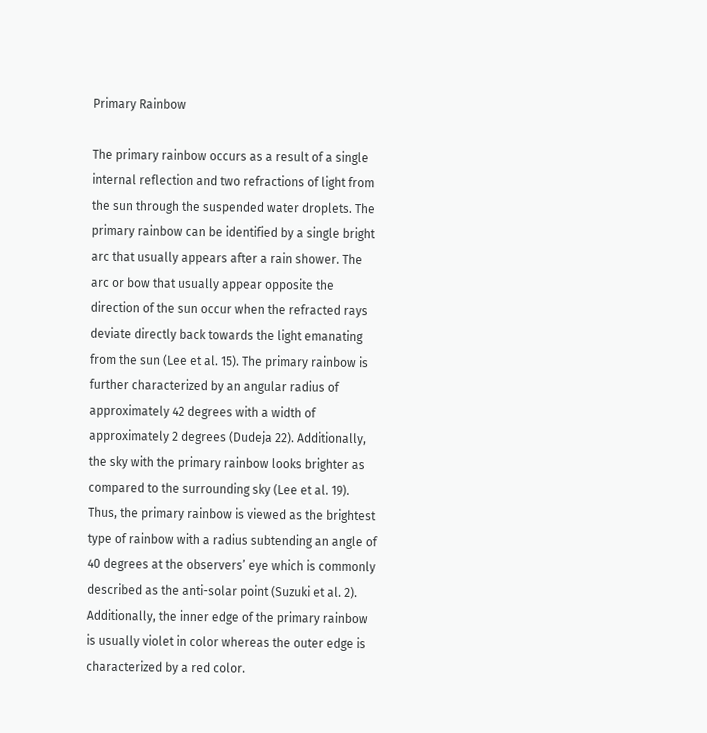Primary Rainbow

The primary rainbow occurs as a result of a single internal reflection and two refractions of light from the sun through the suspended water droplets. The primary rainbow can be identified by a single bright arc that usually appears after a rain shower. The arc or bow that usually appear opposite the direction of the sun occur when the refracted rays deviate directly back towards the light emanating from the sun (Lee et al. 15). The primary rainbow is further characterized by an angular radius of approximately 42 degrees with a width of approximately 2 degrees (Dudeja 22). Additionally, the sky with the primary rainbow looks brighter as compared to the surrounding sky (Lee et al. 19).  Thus, the primary rainbow is viewed as the brightest type of rainbow with a radius subtending an angle of 40 degrees at the observers’ eye which is commonly described as the anti-solar point (Suzuki et al. 2). Additionally, the inner edge of the primary rainbow is usually violet in color whereas the outer edge is characterized by a red color.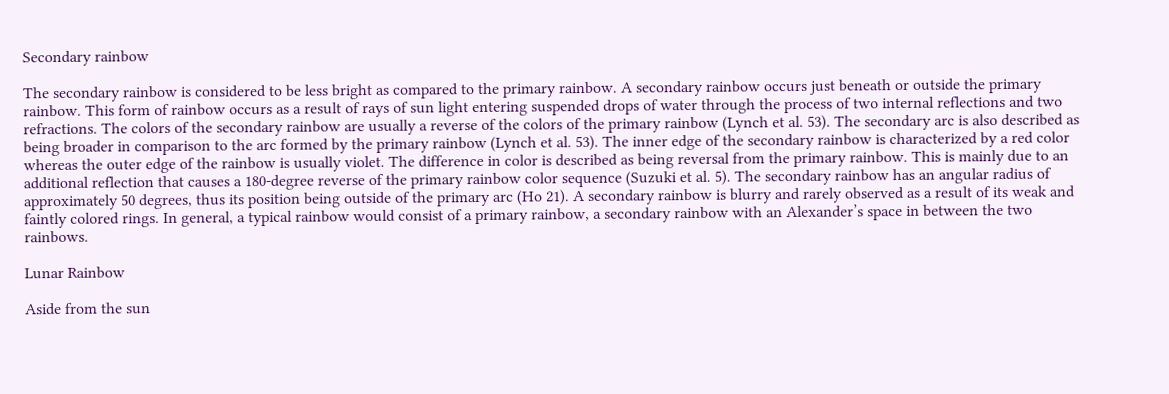Secondary rainbow

The secondary rainbow is considered to be less bright as compared to the primary rainbow. A secondary rainbow occurs just beneath or outside the primary rainbow. This form of rainbow occurs as a result of rays of sun light entering suspended drops of water through the process of two internal reflections and two refractions. The colors of the secondary rainbow are usually a reverse of the colors of the primary rainbow (Lynch et al. 53). The secondary arc is also described as being broader in comparison to the arc formed by the primary rainbow (Lynch et al. 53). The inner edge of the secondary rainbow is characterized by a red color whereas the outer edge of the rainbow is usually violet. The difference in color is described as being reversal from the primary rainbow. This is mainly due to an additional reflection that causes a 180-degree reverse of the primary rainbow color sequence (Suzuki et al. 5). The secondary rainbow has an angular radius of approximately 50 degrees, thus its position being outside of the primary arc (Ho 21). A secondary rainbow is blurry and rarely observed as a result of its weak and faintly colored rings. In general, a typical rainbow would consist of a primary rainbow, a secondary rainbow with an Alexander’s space in between the two rainbows.

Lunar Rainbow

Aside from the sun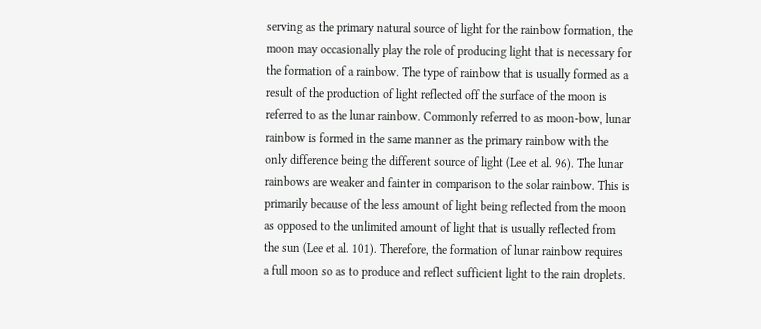serving as the primary natural source of light for the rainbow formation, the moon may occasionally play the role of producing light that is necessary for the formation of a rainbow. The type of rainbow that is usually formed as a result of the production of light reflected off the surface of the moon is referred to as the lunar rainbow. Commonly referred to as moon-bow, lunar rainbow is formed in the same manner as the primary rainbow with the only difference being the different source of light (Lee et al. 96). The lunar rainbows are weaker and fainter in comparison to the solar rainbow. This is primarily because of the less amount of light being reflected from the moon as opposed to the unlimited amount of light that is usually reflected from the sun (Lee et al. 101). Therefore, the formation of lunar rainbow requires a full moon so as to produce and reflect sufficient light to the rain droplets.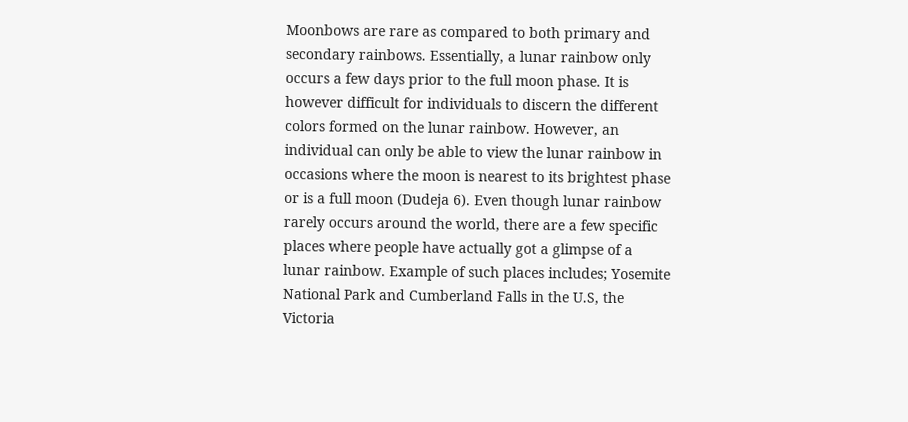Moonbows are rare as compared to both primary and secondary rainbows. Essentially, a lunar rainbow only occurs a few days prior to the full moon phase. It is however difficult for individuals to discern the different colors formed on the lunar rainbow. However, an individual can only be able to view the lunar rainbow in occasions where the moon is nearest to its brightest phase or is a full moon (Dudeja 6). Even though lunar rainbow rarely occurs around the world, there are a few specific places where people have actually got a glimpse of a lunar rainbow. Example of such places includes; Yosemite National Park and Cumberland Falls in the U.S, the Victoria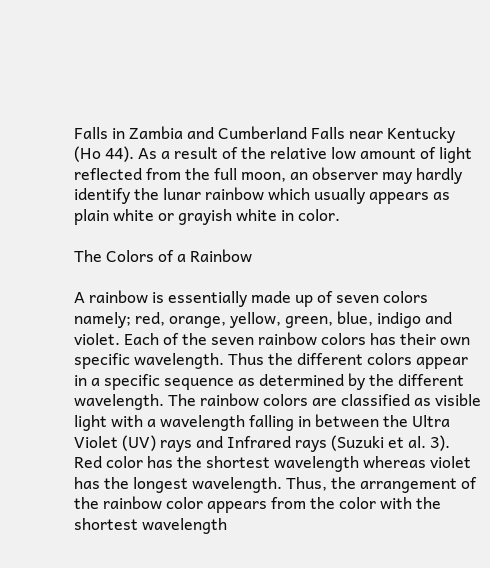Falls in Zambia and Cumberland Falls near Kentucky (Ho 44). As a result of the relative low amount of light reflected from the full moon, an observer may hardly identify the lunar rainbow which usually appears as plain white or grayish white in color.

The Colors of a Rainbow

A rainbow is essentially made up of seven colors namely; red, orange, yellow, green, blue, indigo and violet. Each of the seven rainbow colors has their own specific wavelength. Thus the different colors appear in a specific sequence as determined by the different wavelength. The rainbow colors are classified as visible light with a wavelength falling in between the Ultra Violet (UV) rays and Infrared rays (Suzuki et al. 3). Red color has the shortest wavelength whereas violet has the longest wavelength. Thus, the arrangement of the rainbow color appears from the color with the shortest wavelength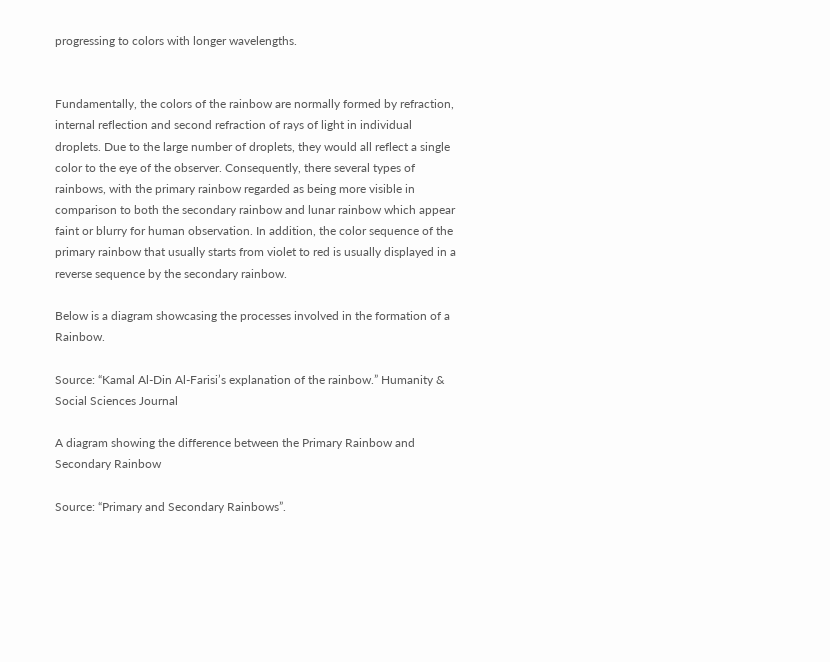progressing to colors with longer wavelengths.


Fundamentally, the colors of the rainbow are normally formed by refraction, internal reflection and second refraction of rays of light in individual droplets. Due to the large number of droplets, they would all reflect a single color to the eye of the observer. Consequently, there several types of rainbows, with the primary rainbow regarded as being more visible in comparison to both the secondary rainbow and lunar rainbow which appear faint or blurry for human observation. In addition, the color sequence of the primary rainbow that usually starts from violet to red is usually displayed in a reverse sequence by the secondary rainbow.

Below is a diagram showcasing the processes involved in the formation of a Rainbow.

Source: “Kamal Al-Din Al-Farisi’s explanation of the rainbow.” Humanity & Social Sciences Journal

A diagram showing the difference between the Primary Rainbow and Secondary Rainbow

Source: “Primary and Secondary Rainbows”.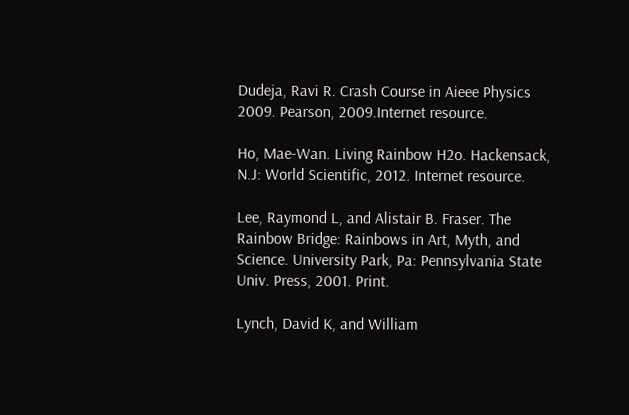Dudeja, Ravi R. Crash Course in Aieee Physics 2009. Pearson, 2009.Internet resource.

Ho, Mae-Wan. Living Rainbow H2o. Hackensack, N.J: World Scientific, 2012. Internet resource.

Lee, Raymond L, and Alistair B. Fraser. The Rainbow Bridge: Rainbows in Art, Myth, and Science. University Park, Pa: Pennsylvania State Univ. Press, 2001. Print.

Lynch, David K, and William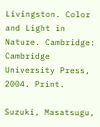Livingston. Color and Light in Nature. Cambridge: Cambridge University Press, 2004. Print.

Suzuki, Masatsugu,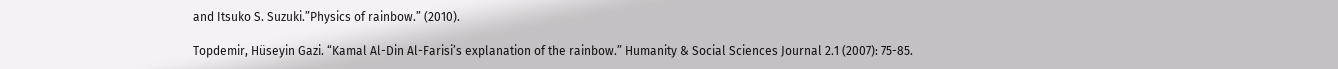and Itsuko S. Suzuki.”Physics of rainbow.” (2010).

Topdemir, Hüseyin Gazi. “Kamal Al-Din Al-Farisi’s explanation of the rainbow.” Humanity & Social Sciences Journal 2.1 (2007): 75-85.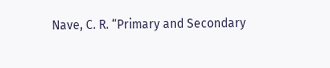Nave, C. R. “Primary and Secondary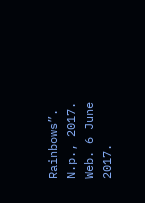Rainbows”. N.p., 2017. Web. 6 June 2017.